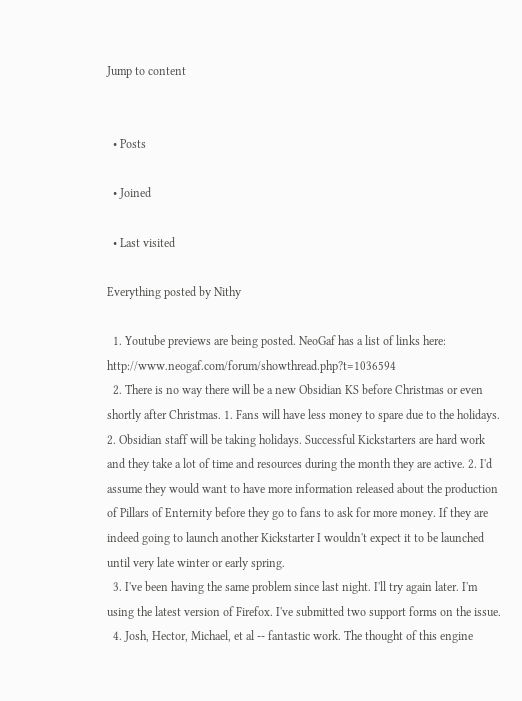Jump to content


  • Posts

  • Joined

  • Last visited

Everything posted by Nithy

  1. Youtube previews are being posted. NeoGaf has a list of links here: http://www.neogaf.com/forum/showthread.php?t=1036594
  2. There is no way there will be a new Obsidian KS before Christmas or even shortly after Christmas. 1. Fans will have less money to spare due to the holidays. 2. Obsidian staff will be taking holidays. Successful Kickstarters are hard work and they take a lot of time and resources during the month they are active. 2. I'd assume they would want to have more information released about the production of Pillars of Enternity before they go to fans to ask for more money. If they are indeed going to launch another Kickstarter I wouldn't expect it to be launched until very late winter or early spring.
  3. I've been having the same problem since last night. I'll try again later. I'm using the latest version of Firefox. I've submitted two support forms on the issue.
  4. Josh, Hector, Michael, et al -- fantastic work. The thought of this engine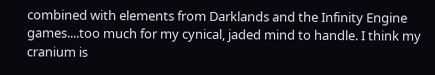combined with elements from Darklands and the Infinity Engine games....too much for my cynical, jaded mind to handle. I think my cranium is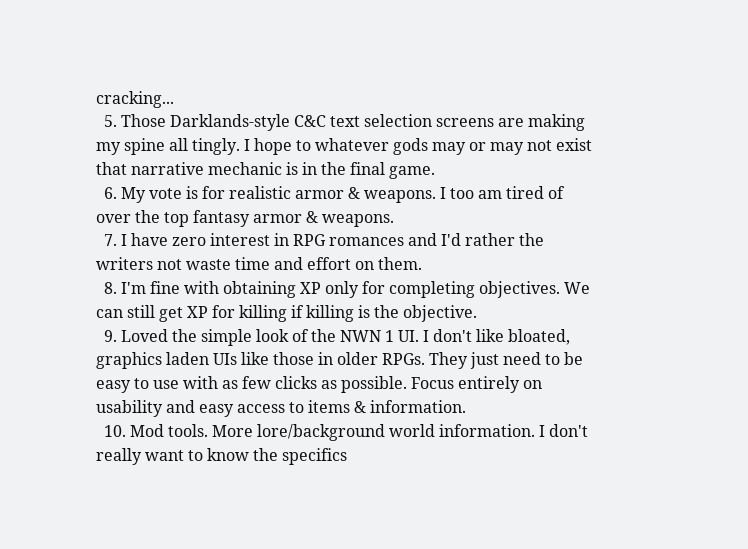cracking...
  5. Those Darklands-style C&C text selection screens are making my spine all tingly. I hope to whatever gods may or may not exist that narrative mechanic is in the final game.
  6. My vote is for realistic armor & weapons. I too am tired of over the top fantasy armor & weapons.
  7. I have zero interest in RPG romances and I'd rather the writers not waste time and effort on them.
  8. I'm fine with obtaining XP only for completing objectives. We can still get XP for killing if killing is the objective.
  9. Loved the simple look of the NWN 1 UI. I don't like bloated, graphics laden UIs like those in older RPGs. They just need to be easy to use with as few clicks as possible. Focus entirely on usability and easy access to items & information.
  10. Mod tools. More lore/background world information. I don't really want to know the specifics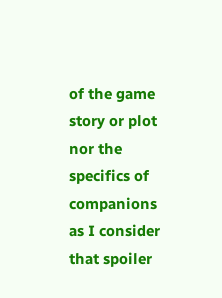of the game story or plot nor the specifics of companions as I consider that spoiler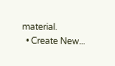material.
  • Create New...